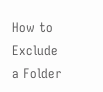How to Exclude a Folder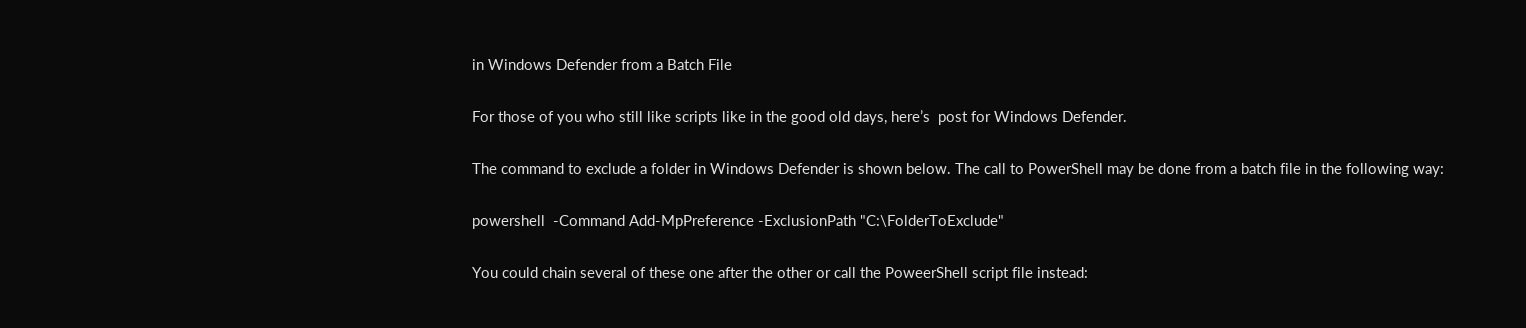in Windows Defender from a Batch File

For those of you who still like scripts like in the good old days, here’s  post for Windows Defender.

The command to exclude a folder in Windows Defender is shown below. The call to PowerShell may be done from a batch file in the following way:

powershell  -Command Add-MpPreference -ExclusionPath "C:\FolderToExclude"

You could chain several of these one after the other or call the PoweerShell script file instead: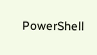PowerShell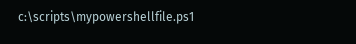c:\scripts\mypowershellfile.ps1